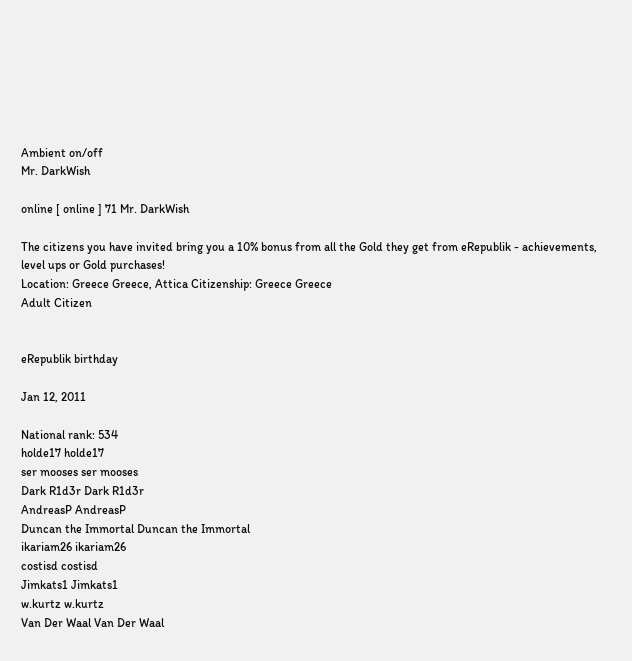Ambient on/off
Mr. DarkWish

online [ online ] 71 Mr. DarkWish

The citizens you have invited bring you a 10% bonus from all the Gold they get from eRepublik - achievements, level ups or Gold purchases!
Location: Greece Greece, Attica Citizenship: Greece Greece
Adult Citizen


eRepublik birthday

Jan 12, 2011

National rank: 534
holde17 holde17
ser mooses ser mooses
Dark R1d3r Dark R1d3r
AndreasP AndreasP
Duncan the Immortal Duncan the Immortal
ikariam26 ikariam26
costisd costisd
Jimkats1 Jimkats1
w.kurtz w.kurtz
Van Der Waal Van Der Waal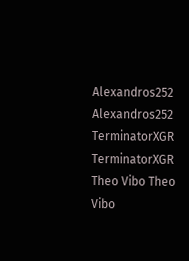Alexandros252 Alexandros252
TerminatorXGR TerminatorXGR
Theo Vibo Theo Vibo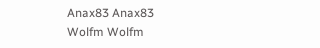Anax83 Anax83
Wolfm Wolfm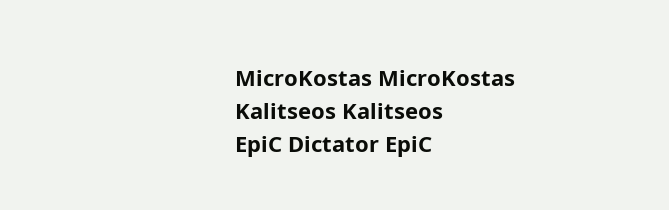MicroKostas MicroKostas
Kalitseos Kalitseos
EpiC Dictator EpiC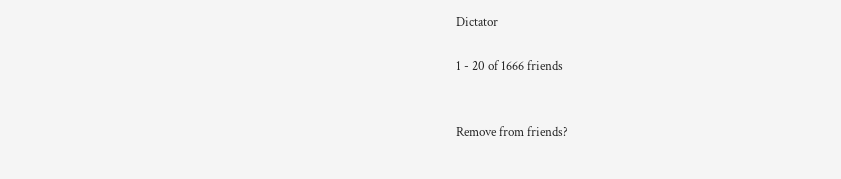Dictator

1 - 20 of 1666 friends


Remove from friends?